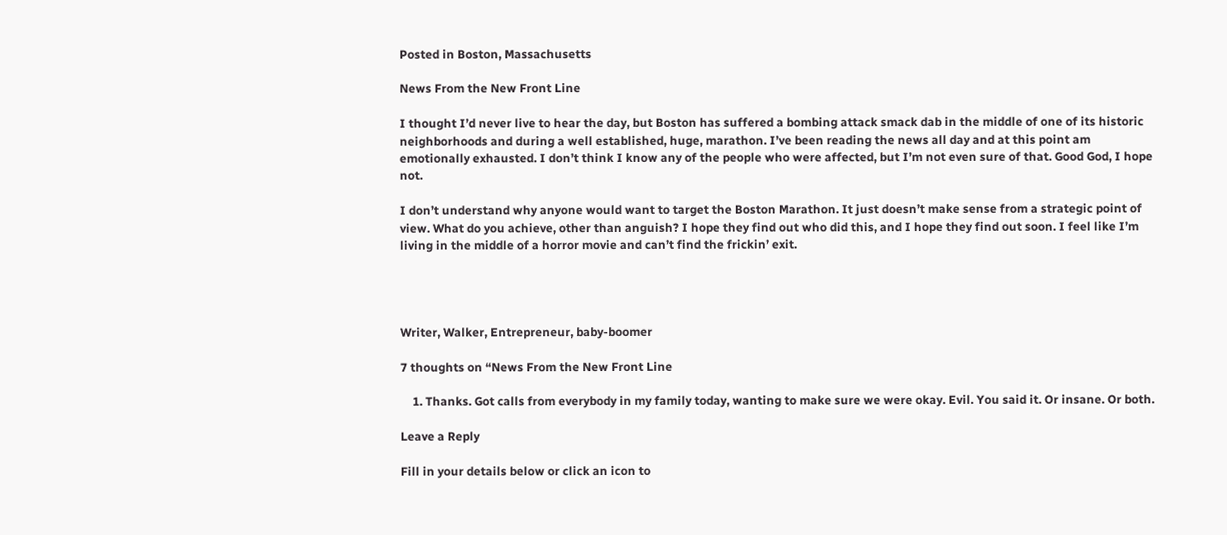Posted in Boston, Massachusetts

News From the New Front Line

I thought I’d never live to hear the day, but Boston has suffered a bombing attack smack dab in the middle of one of its historic neighborhoods and during a well established, huge, marathon. I’ve been reading the news all day and at this point am emotionally exhausted. I don’t think I know any of the people who were affected, but I’m not even sure of that. Good God, I hope not.

I don’t understand why anyone would want to target the Boston Marathon. It just doesn’t make sense from a strategic point of view. What do you achieve, other than anguish? I hope they find out who did this, and I hope they find out soon. I feel like I’m living in the middle of a horror movie and can’t find the frickin’ exit.




Writer, Walker, Entrepreneur, baby-boomer

7 thoughts on “News From the New Front Line

    1. Thanks. Got calls from everybody in my family today, wanting to make sure we were okay. Evil. You said it. Or insane. Or both.

Leave a Reply

Fill in your details below or click an icon to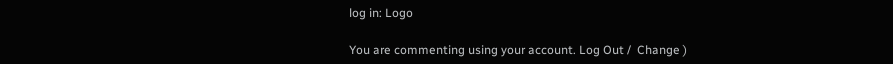log in: Logo

You are commenting using your account. Log Out /  Change )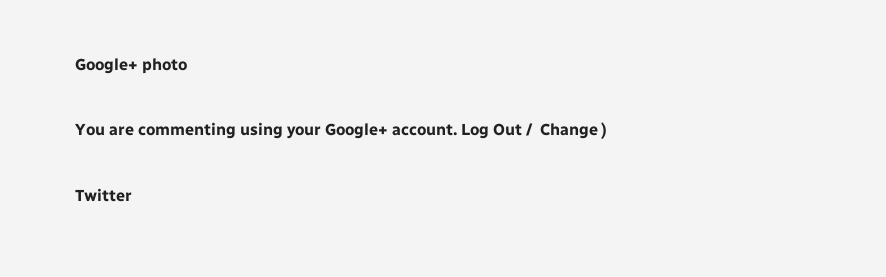Google+ photo

You are commenting using your Google+ account. Log Out /  Change )

Twitter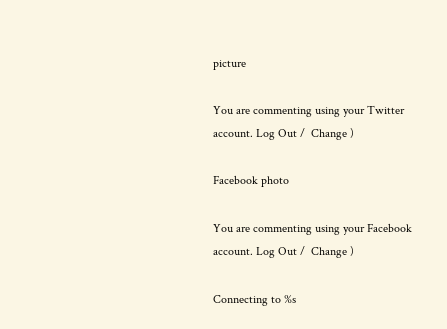picture

You are commenting using your Twitter account. Log Out /  Change )

Facebook photo

You are commenting using your Facebook account. Log Out /  Change )

Connecting to %s